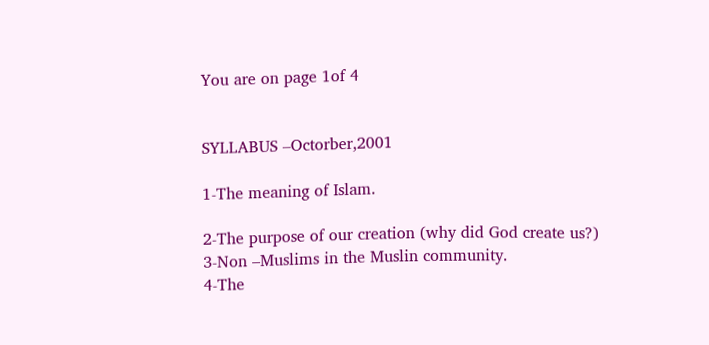You are on page 1of 4


SYLLABUS –Octorber,2001

1-The meaning of Islam.

2-The purpose of our creation (why did God create us?)
3-Non –Muslims in the Muslin community.
4-The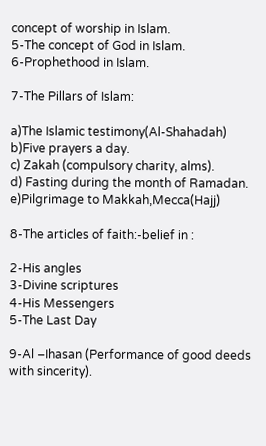concept of worship in Islam.
5-The concept of God in Islam.
6-Prophethood in Islam.

7-The Pillars of Islam:

a)The Islamic testimony(Al-Shahadah)
b)Five prayers a day.
c) Zakah (compulsory charity, alms).
d) Fasting during the month of Ramadan.
e)Pilgrimage to Makkah,Mecca(Hajj)

8-The articles of faith:-belief in :

2-His angles
3-Divine scriptures
4-His Messengers
5-The Last Day

9-Al –Ihasan (Performance of good deeds with sincerity).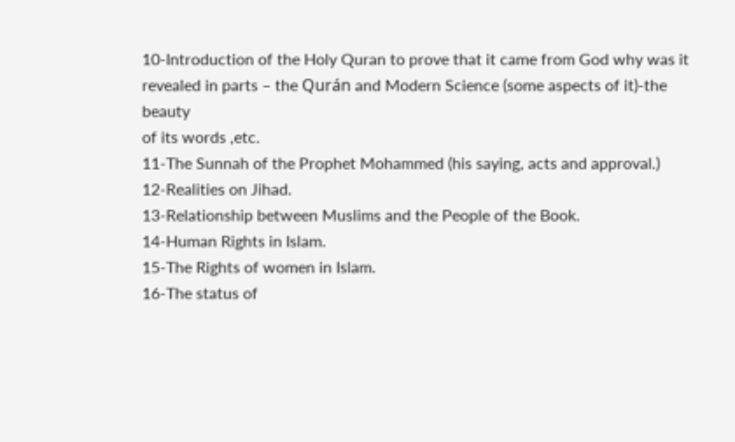10-Introduction of the Holy Quran to prove that it came from God why was it
revealed in parts – the Qurán and Modern Science (some aspects of it)-the beauty
of its words ,etc.
11-The Sunnah of the Prophet Mohammed (his saying, acts and approval.)
12-Realities on Jihad.
13-Relationship between Muslims and the People of the Book.
14-Human Rights in Islam.
15-The Rights of women in Islam.
16-The status of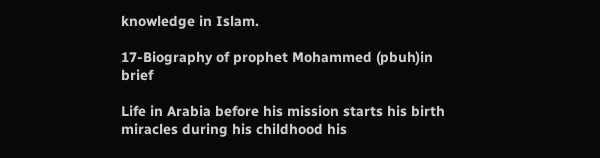knowledge in Islam.

17-Biography of prophet Mohammed (pbuh)in brief

Life in Arabia before his mission starts his birth miracles during his childhood his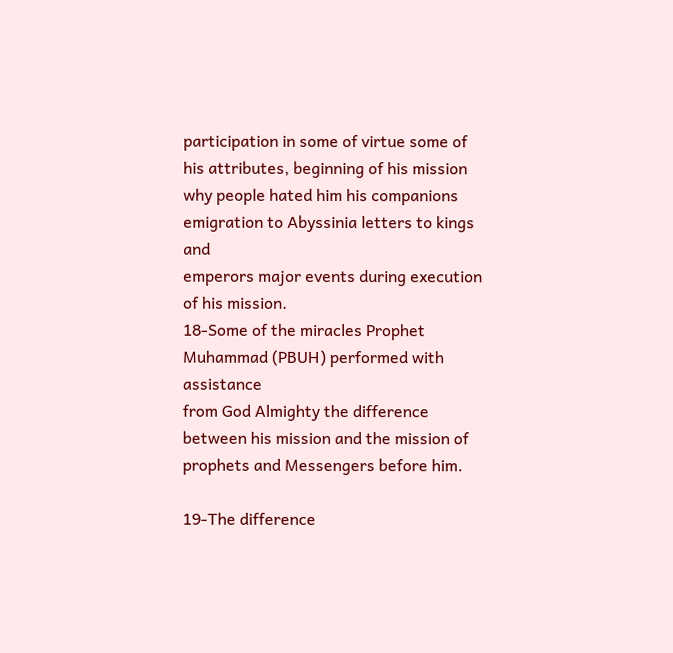participation in some of virtue some of his attributes, beginning of his mission
why people hated him his companions emigration to Abyssinia letters to kings and
emperors major events during execution of his mission.
18-Some of the miracles Prophet Muhammad (PBUH) performed with assistance
from God Almighty the difference between his mission and the mission of
prophets and Messengers before him.

19-The difference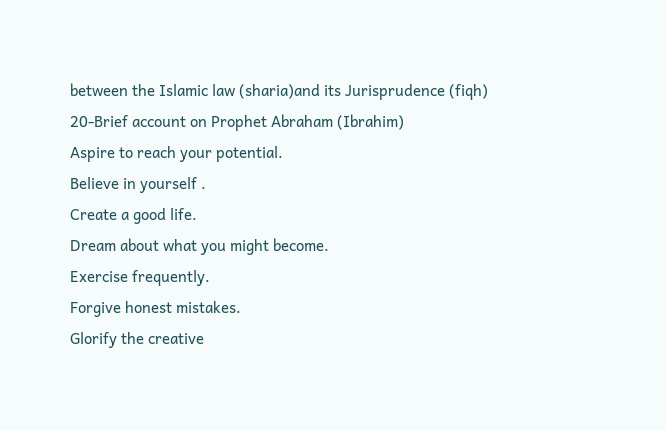between the Islamic law (sharia)and its Jurisprudence (fiqh)
20-Brief account on Prophet Abraham (Ibrahim)
Aspire to reach your potential.
Believe in yourself .
Create a good life.
Dream about what you might become.
Exercise frequently.
Forgive honest mistakes.
Glorify the creative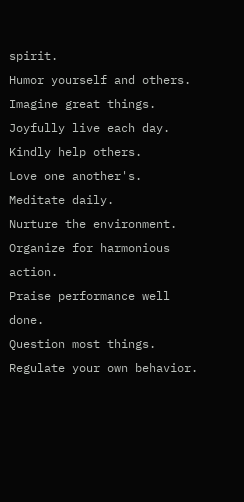spirit.
Humor yourself and others.
Imagine great things.
Joyfully live each day.
Kindly help others.
Love one another's.
Meditate daily.
Nurture the environment.
Organize for harmonious action.
Praise performance well done.
Question most things.
Regulate your own behavior.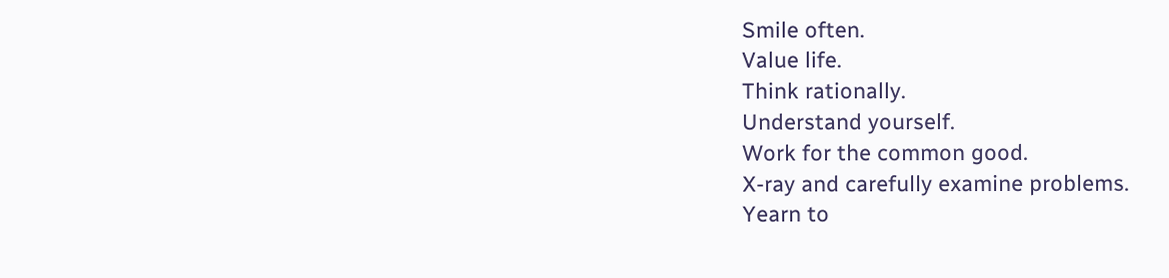Smile often.
Value life.
Think rationally.
Understand yourself.
Work for the common good.
X-ray and carefully examine problems.
Yearn to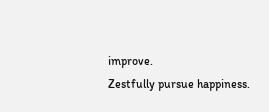improve.
Zestfully pursue happiness.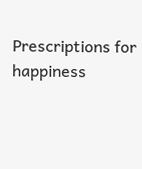Prescriptions for happiness